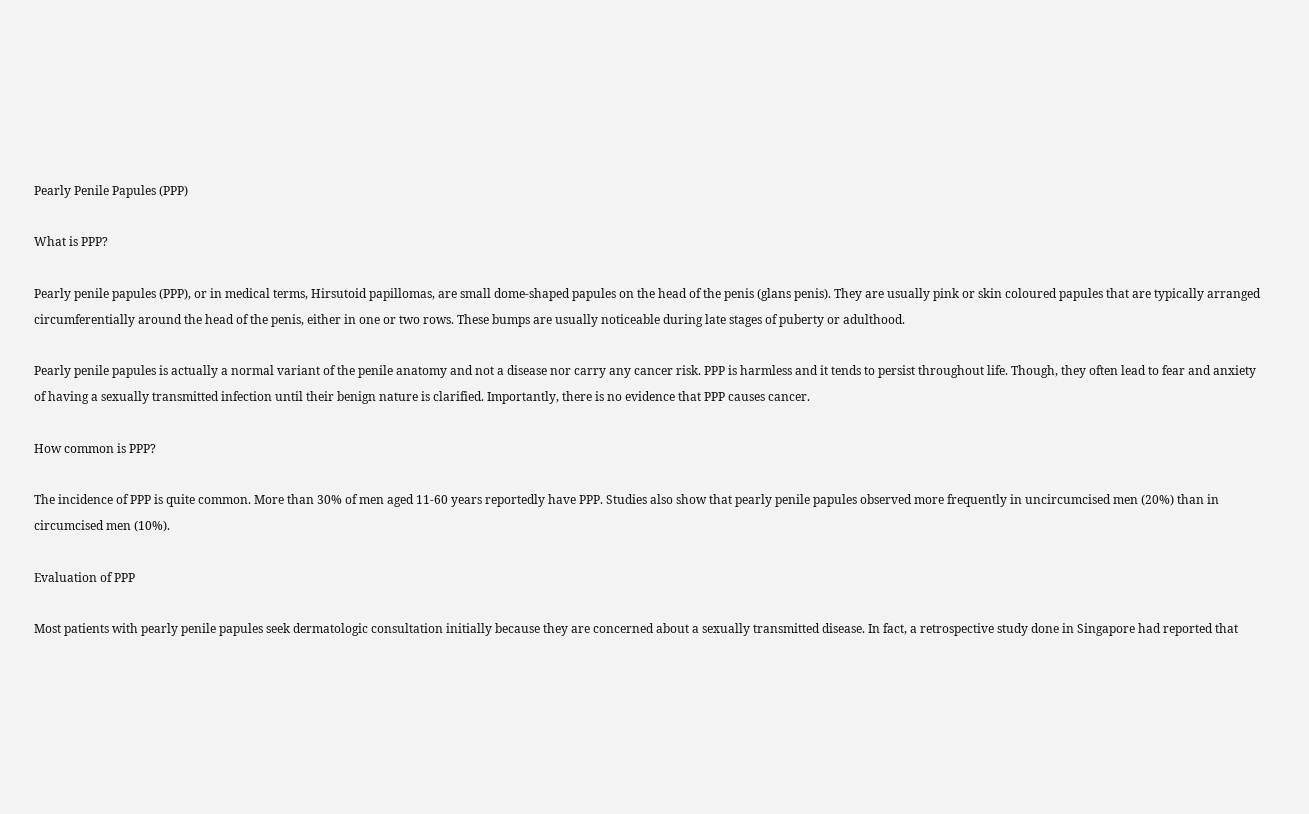Pearly Penile Papules (PPP)

What is PPP?

Pearly penile papules (PPP), or in medical terms, Hirsutoid papillomas, are small dome-shaped papules on the head of the penis (glans penis). They are usually pink or skin coloured papules that are typically arranged circumferentially around the head of the penis, either in one or two rows. These bumps are usually noticeable during late stages of puberty or adulthood.

Pearly penile papules is actually a normal variant of the penile anatomy and not a disease nor carry any cancer risk. PPP is harmless and it tends to persist throughout life. Though, they often lead to fear and anxiety of having a sexually transmitted infection until their benign nature is clarified. Importantly, there is no evidence that PPP causes cancer.

How common is PPP?

The incidence of PPP is quite common. More than 30% of men aged 11-60 years reportedly have PPP. Studies also show that pearly penile papules observed more frequently in uncircumcised men (20%) than in circumcised men (10%).

Evaluation of PPP

Most patients with pearly penile papules seek dermatologic consultation initially because they are concerned about a sexually transmitted disease. In fact, a retrospective study done in Singapore had reported that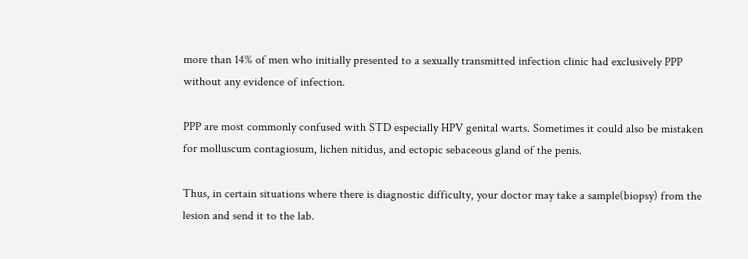more than 14% of men who initially presented to a sexually transmitted infection clinic had exclusively PPP without any evidence of infection.

PPP are most commonly confused with STD especially HPV genital warts. Sometimes it could also be mistaken for molluscum contagiosum, lichen nitidus, and ectopic sebaceous gland of the penis.

Thus, in certain situations where there is diagnostic difficulty, your doctor may take a sample(biopsy) from the lesion and send it to the lab.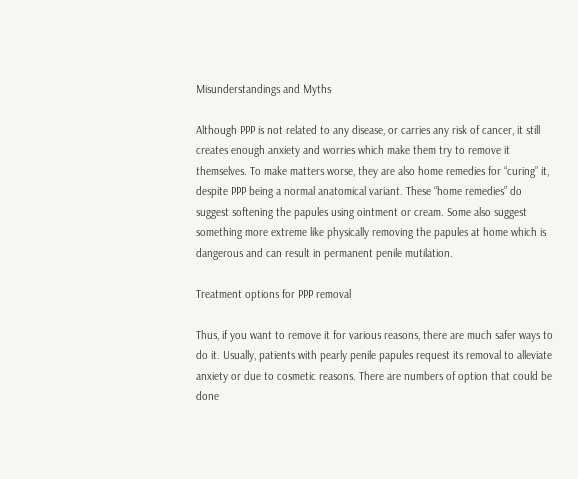Misunderstandings and Myths

Although PPP is not related to any disease, or carries any risk of cancer, it still creates enough anxiety and worries which make them try to remove it themselves. To make matters worse, they are also home remedies for “curing” it, despite PPP being a normal anatomical variant. These “home remedies” do suggest softening the papules using ointment or cream. Some also suggest something more extreme like physically removing the papules at home which is dangerous and can result in permanent penile mutilation.

Treatment options for PPP removal

Thus, if you want to remove it for various reasons, there are much safer ways to do it. Usually, patients with pearly penile papules request its removal to alleviate anxiety or due to cosmetic reasons. There are numbers of option that could be done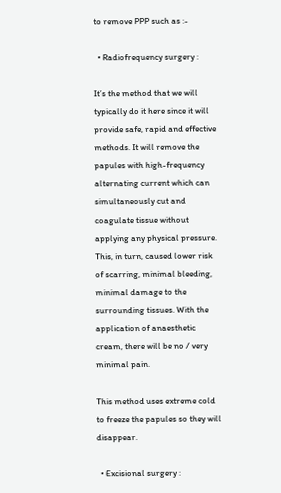to remove PPP such as :-

  • Radiofrequency surgery :

It’s the method that we will typically do it here since it will provide safe, rapid and effective methods. It will remove the papules with high-frequency alternating current which can simultaneously cut and coagulate tissue without applying any physical pressure. This, in turn, caused lower risk of scarring, minimal bleeding, minimal damage to the surrounding tissues. With the application of anaesthetic cream, there will be no / very minimal pain.

This method uses extreme cold to freeze the papules so they will disappear.

  • Excisional surgery :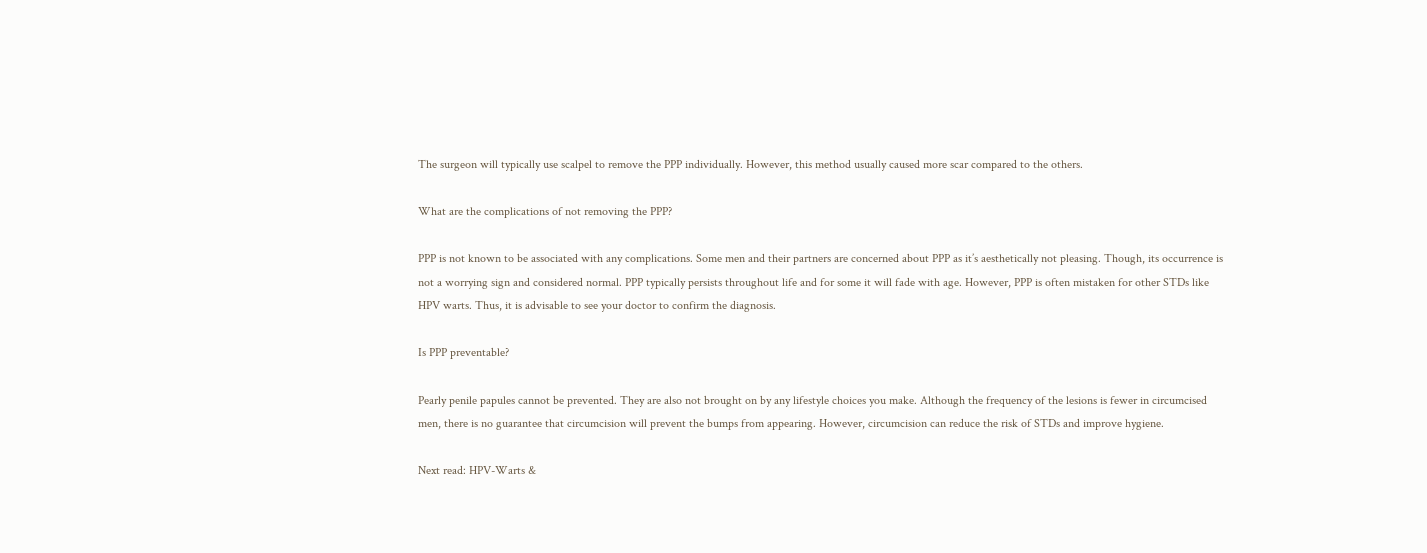The surgeon will typically use scalpel to remove the PPP individually. However, this method usually caused more scar compared to the others.

What are the complications of not removing the PPP?

PPP is not known to be associated with any complications. Some men and their partners are concerned about PPP as it’s aesthetically not pleasing. Though, its occurrence is not a worrying sign and considered normal. PPP typically persists throughout life and for some it will fade with age. However, PPP is often mistaken for other STDs like HPV warts. Thus, it is advisable to see your doctor to confirm the diagnosis.

Is PPP preventable?

Pearly penile papules cannot be prevented. They are also not brought on by any lifestyle choices you make. Although the frequency of the lesions is fewer in circumcised men, there is no guarantee that circumcision will prevent the bumps from appearing. However, circumcision can reduce the risk of STDs and improve hygiene.

Next read: HPV-Warts &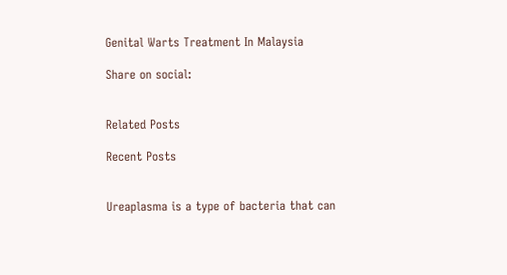Genital Warts Treatment In Malaysia

Share on social:


Related Posts

Recent Posts


Ureaplasma is a type of bacteria that can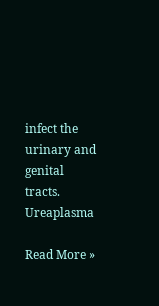infect the urinary and genital tracts. Ureaplasma

Read More »